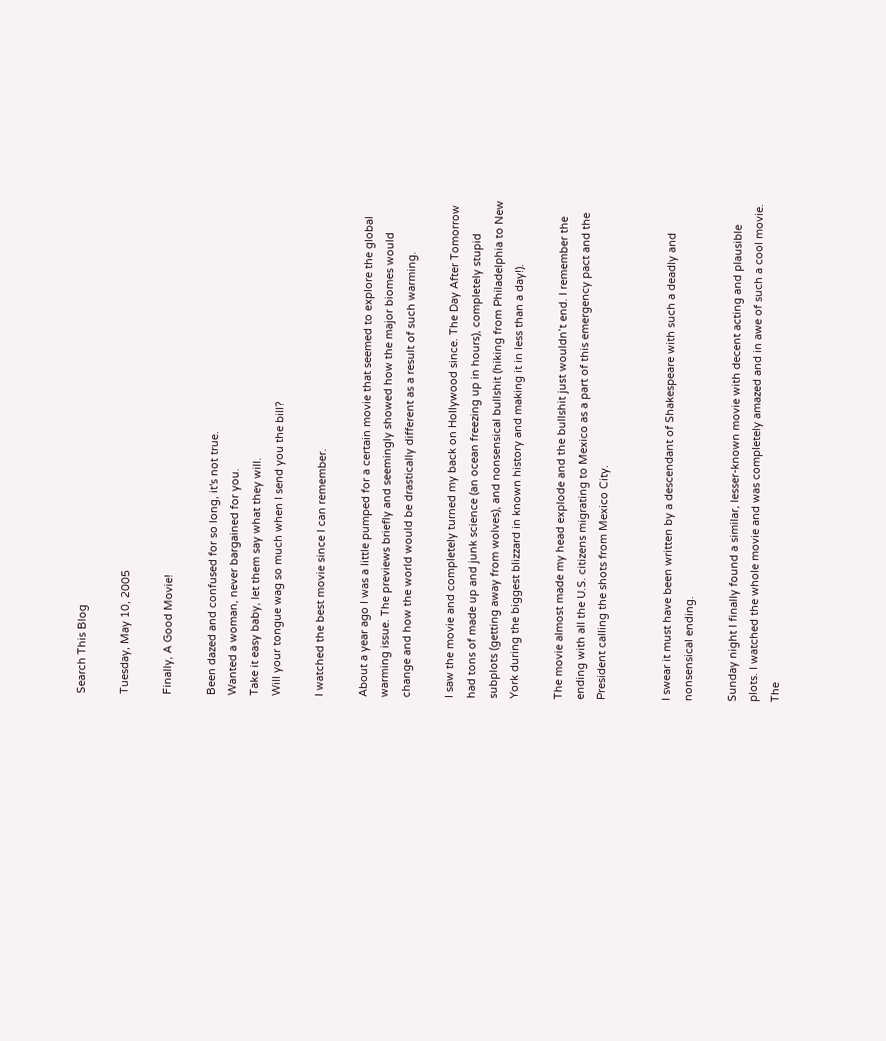Search This Blog

Tuesday, May 10, 2005

Finally, A Good Movie!

Been dazed and confused for so long, it's not true.
Wanted a woman, never bargained for you.
Take it easy baby, let them say what they will.
Will your tongue wag so much when I send you the bill?

I watched the best movie since I can remember.

About a year ago I was a little pumped for a certain movie that seemed to explore the global warming issue. The previews briefly and seemingly showed how the major biomes would change and how the world would be drastically different as a result of such warming.

I saw the movie and completely turned my back on Hollywood since. The Day After Tomorrow had tons of made up and junk science (an ocean freezing up in hours), completely stupid subplots (getting away from wolves), and nonsensical bullshit (hiking from Philadelphia to New York during the biggest blizzard in known history and making it in less than a day!).

The movie almost made my head explode and the bullshit just wouldn’t end. I remember the ending with all the U.S. citizens migrating to Mexico as a part of this emergency pact and the President calling the shots from Mexico City.


I swear it must have been written by a descendant of Shakespeare with such a deadly and nonsensical ending.

Sunday night I finally found a similar, lesser-known movie with decent acting and plausible plots. I watched the whole movie and was completely amazed and in awe of such a cool movie. The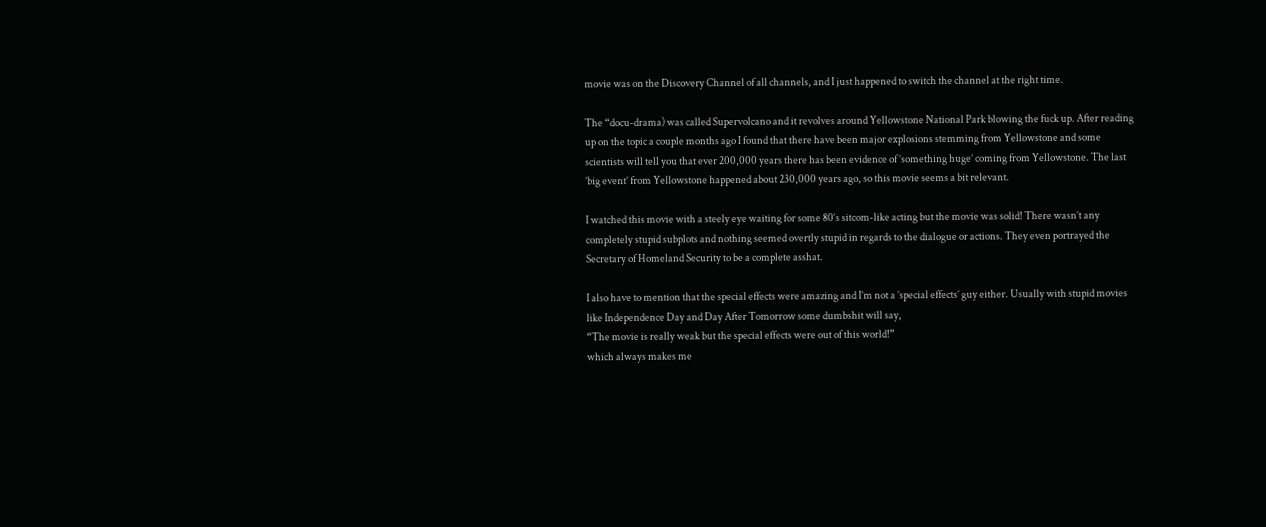movie was on the Discovery Channel of all channels, and I just happened to switch the channel at the right time.

The “docu-drama) was called Supervolcano and it revolves around Yellowstone National Park blowing the fuck up. After reading up on the topic a couple months ago I found that there have been major explosions stemming from Yellowstone and some scientists will tell you that ever 200,000 years there has been evidence of ’something huge’ coming from Yellowstone. The last ’big event’ from Yellowstone happened about 230,000 years ago, so this movie seems a bit relevant.

I watched this movie with a steely eye waiting for some 80‘s sitcom-like acting but the movie was solid! There wasn’t any completely stupid subplots and nothing seemed overtly stupid in regards to the dialogue or actions. They even portrayed the Secretary of Homeland Security to be a complete asshat.

I also have to mention that the special effects were amazing and I’m not a ’special effects’ guy either. Usually with stupid movies like Independence Day and Day After Tomorrow some dumbshit will say,
“The movie is really weak but the special effects were out of this world!”
which always makes me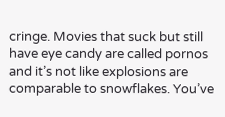cringe. Movies that suck but still have eye candy are called pornos and it’s not like explosions are comparable to snowflakes. You’ve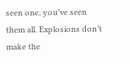seen one, you’ve seen them all. Explosions don’t make the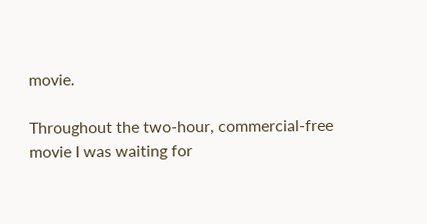movie.

Throughout the two-hour, commercial-free movie I was waiting for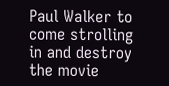Paul Walker to come strolling in and destroy the movie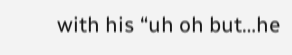with his “uh oh but…he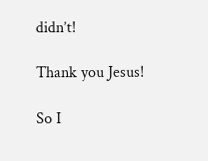didn’t!

Thank you Jesus!

So I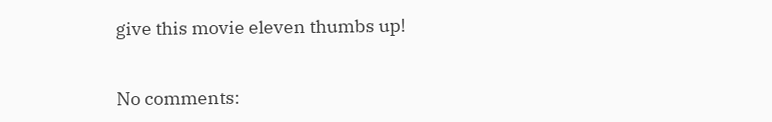give this movie eleven thumbs up!


No comments: